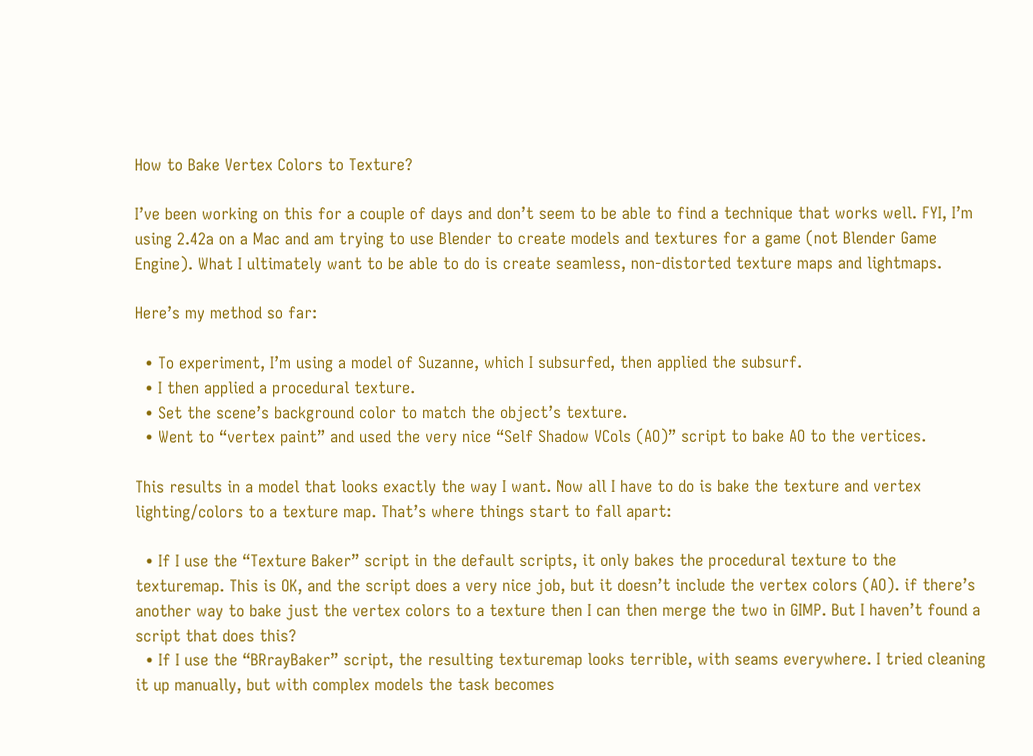How to Bake Vertex Colors to Texture?

I’ve been working on this for a couple of days and don’t seem to be able to find a technique that works well. FYI, I’m using 2.42a on a Mac and am trying to use Blender to create models and textures for a game (not Blender Game Engine). What I ultimately want to be able to do is create seamless, non-distorted texture maps and lightmaps.

Here’s my method so far:

  • To experiment, I’m using a model of Suzanne, which I subsurfed, then applied the subsurf.
  • I then applied a procedural texture.
  • Set the scene’s background color to match the object’s texture.
  • Went to “vertex paint” and used the very nice “Self Shadow VCols (AO)” script to bake AO to the vertices.

This results in a model that looks exactly the way I want. Now all I have to do is bake the texture and vertex lighting/colors to a texture map. That’s where things start to fall apart:

  • If I use the “Texture Baker” script in the default scripts, it only bakes the procedural texture to the texturemap. This is OK, and the script does a very nice job, but it doesn’t include the vertex colors (AO). if there’s another way to bake just the vertex colors to a texture then I can then merge the two in GIMP. But I haven’t found a script that does this?
  • If I use the “BRrayBaker” script, the resulting texturemap looks terrible, with seams everywhere. I tried cleaning it up manually, but with complex models the task becomes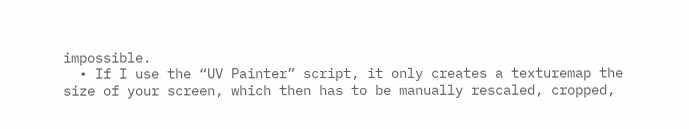impossible.
  • If I use the “UV Painter” script, it only creates a texturemap the size of your screen, which then has to be manually rescaled, cropped,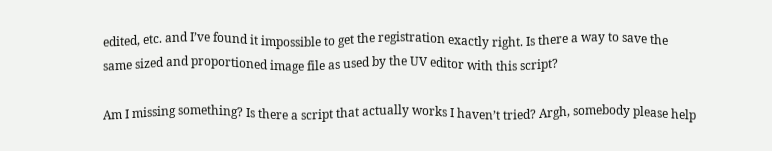edited, etc. and I’ve found it impossible to get the registration exactly right. Is there a way to save the same sized and proportioned image file as used by the UV editor with this script?

Am I missing something? Is there a script that actually works I haven’t tried? Argh, somebody please help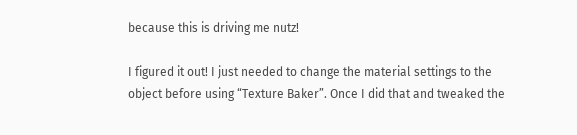because this is driving me nutz!

I figured it out! I just needed to change the material settings to the object before using “Texture Baker”. Once I did that and tweaked the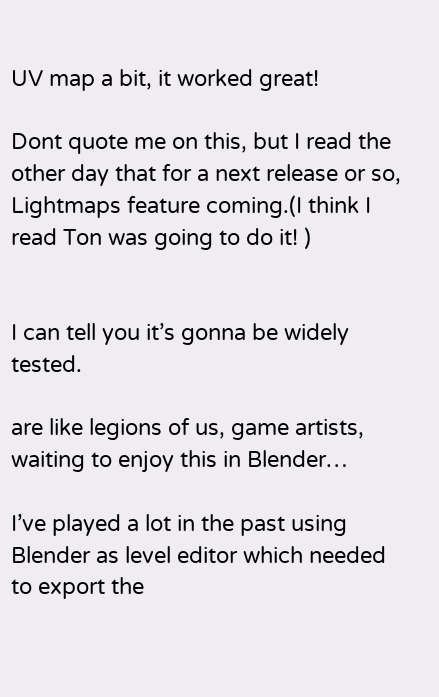UV map a bit, it worked great!

Dont quote me on this, but I read the other day that for a next release or so, Lightmaps feature coming.(I think I read Ton was going to do it! )


I can tell you it’s gonna be widely tested.

are like legions of us, game artists, waiting to enjoy this in Blender…

I’ve played a lot in the past using Blender as level editor which needed to export the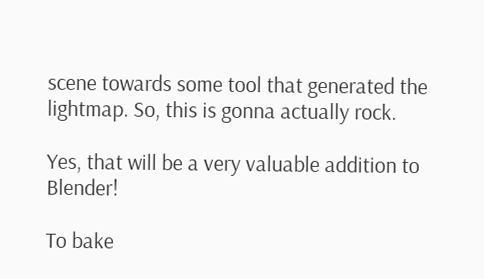scene towards some tool that generated the lightmap. So, this is gonna actually rock.

Yes, that will be a very valuable addition to Blender!

To bake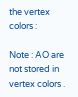the vertex colors :

Note : AO are not stored in vertex colors .